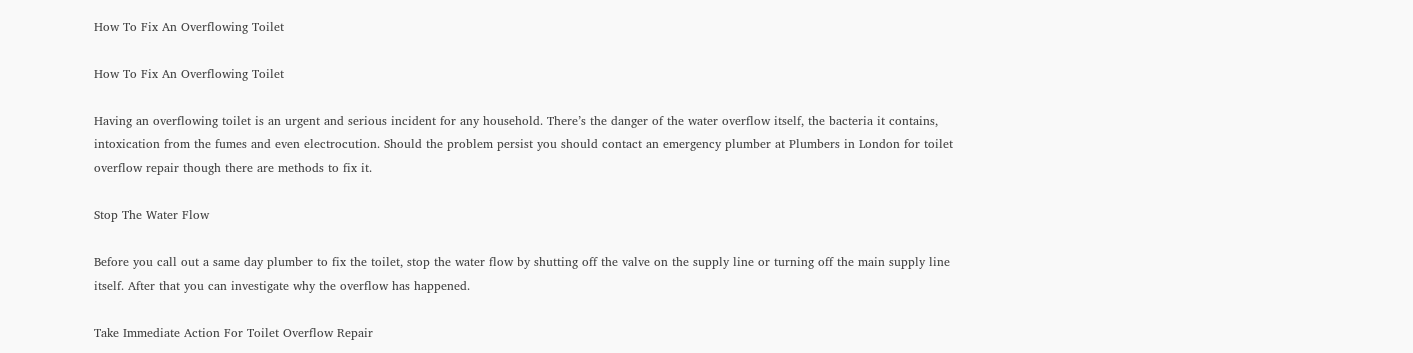How To Fix An Overflowing Toilet

How To Fix An Overflowing Toilet

Having an overflowing toilet is an urgent and serious incident for any household. There’s the danger of the water overflow itself, the bacteria it contains, intoxication from the fumes and even electrocution. Should the problem persist you should contact an emergency plumber at Plumbers in London for toilet overflow repair though there are methods to fix it.

Stop The Water Flow

Before you call out a same day plumber to fix the toilet, stop the water flow by shutting off the valve on the supply line or turning off the main supply line itself. After that you can investigate why the overflow has happened.

Take Immediate Action For Toilet Overflow Repair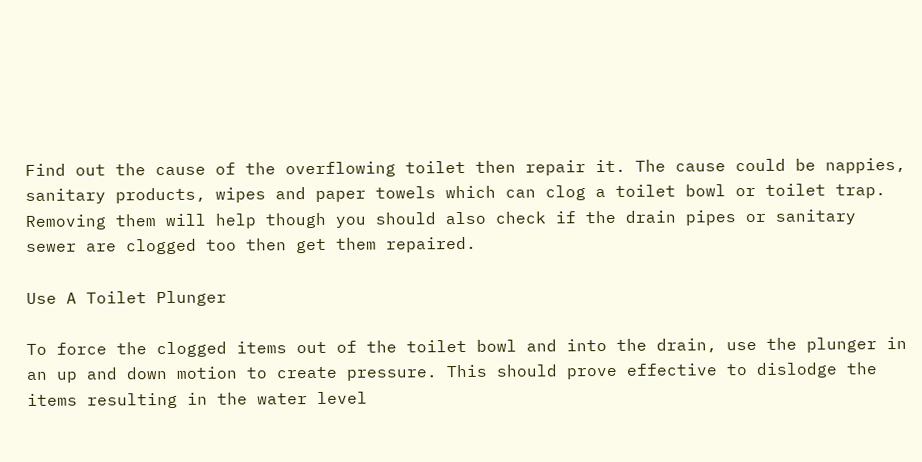Find out the cause of the overflowing toilet then repair it. The cause could be nappies, sanitary products, wipes and paper towels which can clog a toilet bowl or toilet trap. Removing them will help though you should also check if the drain pipes or sanitary sewer are clogged too then get them repaired.

Use A Toilet Plunger

To force the clogged items out of the toilet bowl and into the drain, use the plunger in an up and down motion to create pressure. This should prove effective to dislodge the items resulting in the water level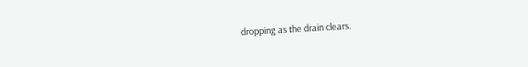dropping as the drain clears.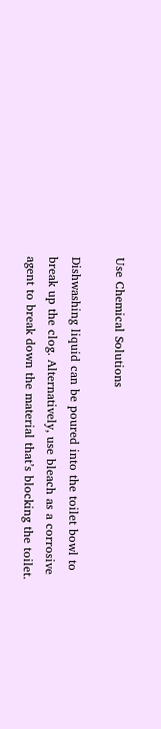Use Chemical Solutions

Dishwashing liquid can be poured into the toilet bowl to break up the clog. Alternatively, use bleach as a corrosive agent to break down the material that’s blocking the toilet.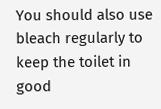You should also use bleach regularly to keep the toilet in good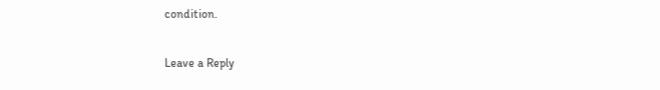condition.

Leave a Reply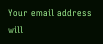Your email address will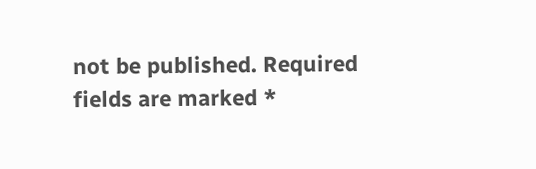not be published. Required fields are marked *